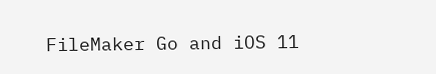FileMaker Go and iOS 11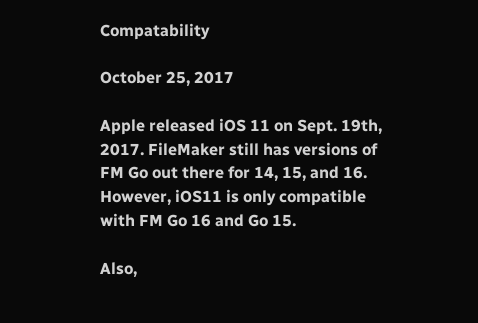Compatability

October 25, 2017

Apple released iOS 11 on Sept. 19th, 2017. FileMaker still has versions of FM Go out there for 14, 15, and 16. However, iOS11 is only compatible with FM Go 16 and Go 15.

Also,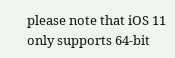please note that iOS 11 only supports 64-bit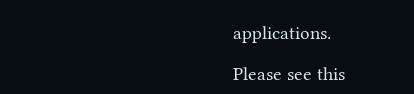applications.

Please see this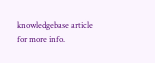knowledgebase article for more info.